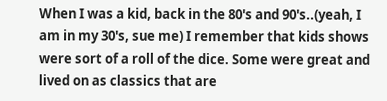When I was a kid, back in the 80's and 90's..(yeah, I am in my 30's, sue me) I remember that kids shows were sort of a roll of the dice. Some were great and lived on as classics that are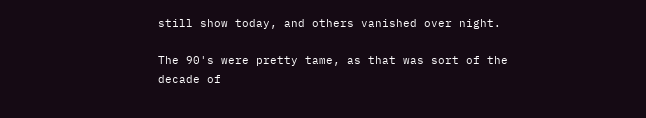still show today, and others vanished over night.

The 90's were pretty tame, as that was sort of the decade of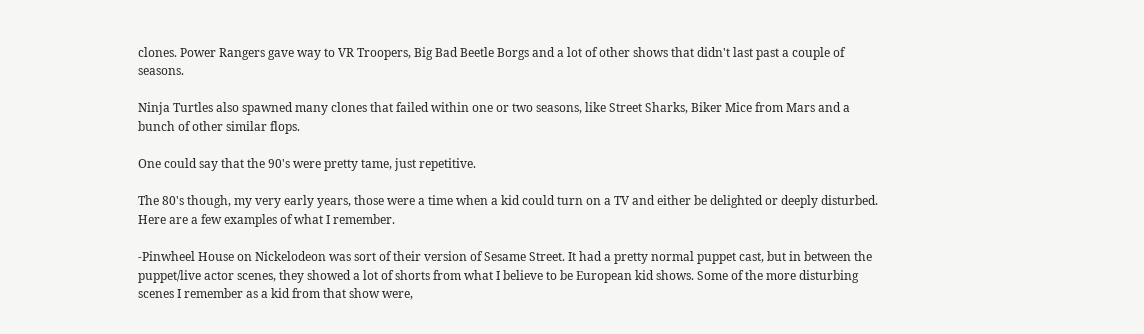clones. Power Rangers gave way to VR Troopers, Big Bad Beetle Borgs and a lot of other shows that didn't last past a couple of seasons.

Ninja Turtles also spawned many clones that failed within one or two seasons, like Street Sharks, Biker Mice from Mars and a bunch of other similar flops.

One could say that the 90's were pretty tame, just repetitive.

The 80's though, my very early years, those were a time when a kid could turn on a TV and either be delighted or deeply disturbed. Here are a few examples of what I remember.

-Pinwheel House on Nickelodeon was sort of their version of Sesame Street. It had a pretty normal puppet cast, but in between the puppet/live actor scenes, they showed a lot of shorts from what I believe to be European kid shows. Some of the more disturbing scenes I remember as a kid from that show were,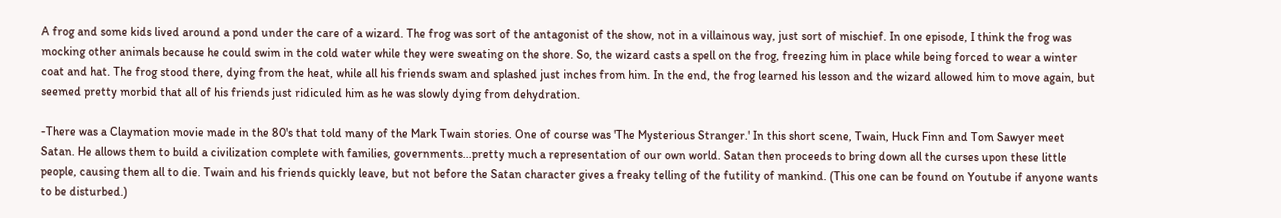A frog and some kids lived around a pond under the care of a wizard. The frog was sort of the antagonist of the show, not in a villainous way, just sort of mischief. In one episode, I think the frog was mocking other animals because he could swim in the cold water while they were sweating on the shore. So, the wizard casts a spell on the frog, freezing him in place while being forced to wear a winter coat and hat. The frog stood there, dying from the heat, while all his friends swam and splashed just inches from him. In the end, the frog learned his lesson and the wizard allowed him to move again, but seemed pretty morbid that all of his friends just ridiculed him as he was slowly dying from dehydration.

-There was a Claymation movie made in the 80's that told many of the Mark Twain stories. One of course was 'The Mysterious Stranger.' In this short scene, Twain, Huck Finn and Tom Sawyer meet Satan. He allows them to build a civilization complete with families, governments...pretty much a representation of our own world. Satan then proceeds to bring down all the curses upon these little people, causing them all to die. Twain and his friends quickly leave, but not before the Satan character gives a freaky telling of the futility of mankind. (This one can be found on Youtube if anyone wants to be disturbed.)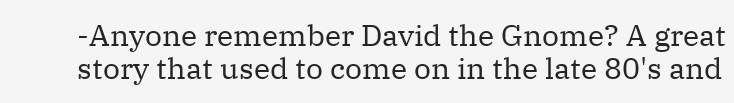-Anyone remember David the Gnome? A great story that used to come on in the late 80's and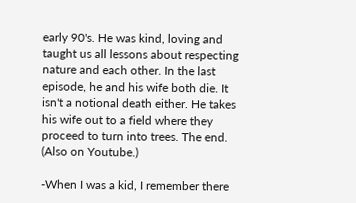early 90's. He was kind, loving and taught us all lessons about respecting nature and each other. In the last episode, he and his wife both die. It isn't a notional death either. He takes his wife out to a field where they proceed to turn into trees. The end. (Also on Youtube.)

-When I was a kid, I remember there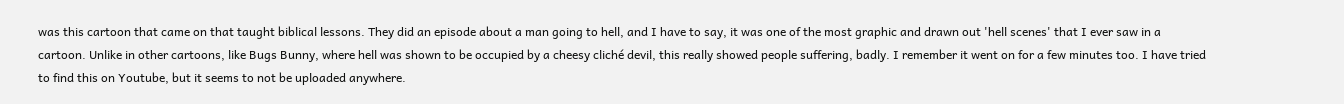was this cartoon that came on that taught biblical lessons. They did an episode about a man going to hell, and I have to say, it was one of the most graphic and drawn out 'hell scenes' that I ever saw in a cartoon. Unlike in other cartoons, like Bugs Bunny, where hell was shown to be occupied by a cheesy cliché devil, this really showed people suffering, badly. I remember it went on for a few minutes too. I have tried to find this on Youtube, but it seems to not be uploaded anywhere.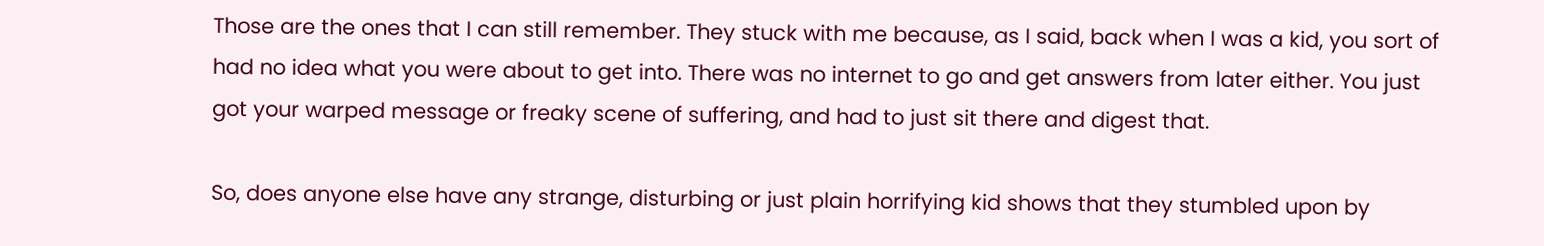Those are the ones that I can still remember. They stuck with me because, as I said, back when I was a kid, you sort of had no idea what you were about to get into. There was no internet to go and get answers from later either. You just got your warped message or freaky scene of suffering, and had to just sit there and digest that.

So, does anyone else have any strange, disturbing or just plain horrifying kid shows that they stumbled upon by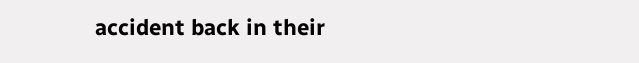accident back in their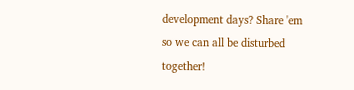development days? Share 'em so we can all be disturbed together!